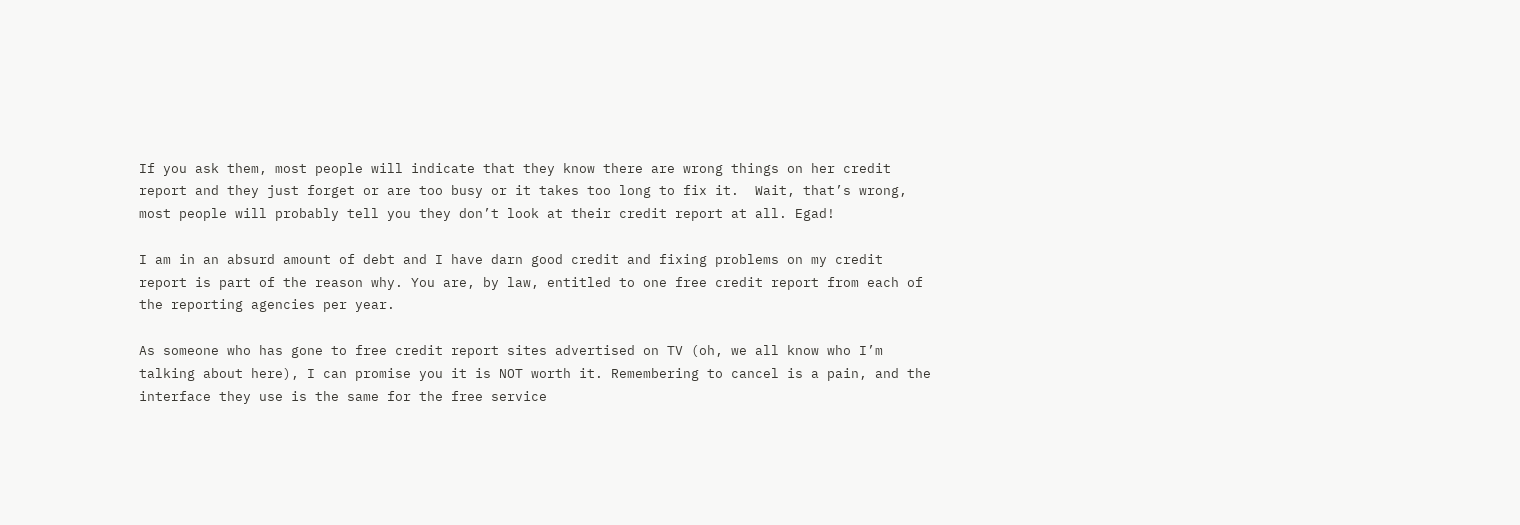If you ask them, most people will indicate that they know there are wrong things on her credit report and they just forget or are too busy or it takes too long to fix it.  Wait, that’s wrong, most people will probably tell you they don’t look at their credit report at all. Egad!

I am in an absurd amount of debt and I have darn good credit and fixing problems on my credit report is part of the reason why. You are, by law, entitled to one free credit report from each of the reporting agencies per year.

As someone who has gone to free credit report sites advertised on TV (oh, we all know who I’m talking about here), I can promise you it is NOT worth it. Remembering to cancel is a pain, and the interface they use is the same for the free service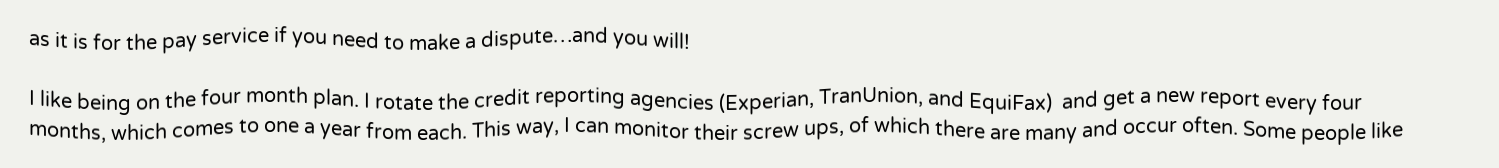as it is for the pay service if you need to make a dispute…and you will!

I like being on the four month plan. I rotate the credit reporting agencies (Experian, TranUnion, and EquiFax)  and get a new report every four months, which comes to one a year from each. This way, I can monitor their screw ups, of which there are many and occur often. Some people like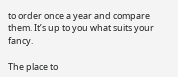to order once a year and compare them. It’s up to you what suits your fancy.

The place to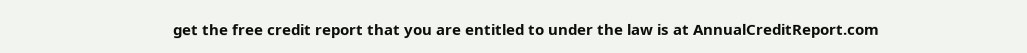get the free credit report that you are entitled to under the law is at AnnualCreditReport.com